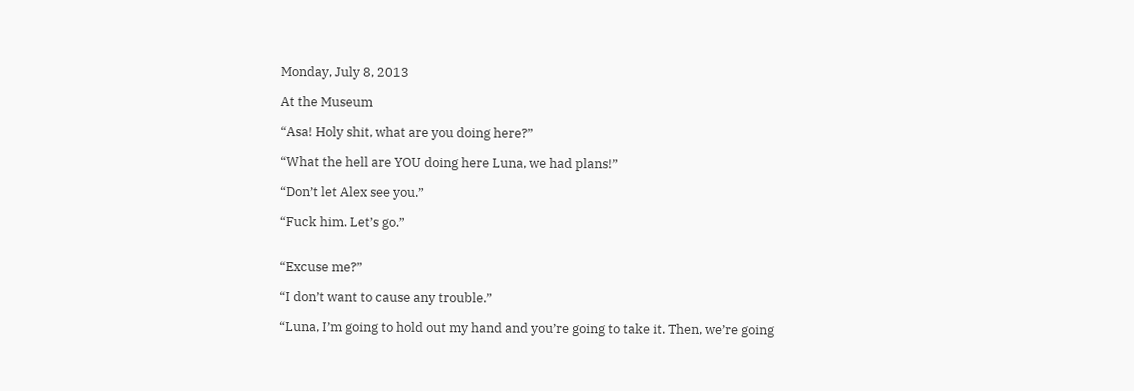Monday, July 8, 2013

At the Museum

“Asa! Holy shit, what are you doing here?”

“What the hell are YOU doing here Luna, we had plans!”

“Don’t let Alex see you.”

“Fuck him. Let’s go.”


“Excuse me?”

“I don’t want to cause any trouble.”

“Luna, I’m going to hold out my hand and you’re going to take it. Then, we’re going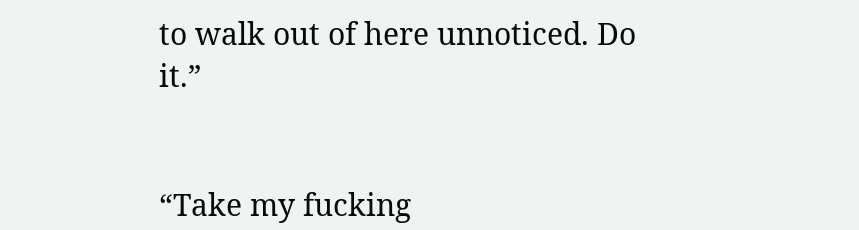to walk out of here unnoticed. Do it.”


“Take my fucking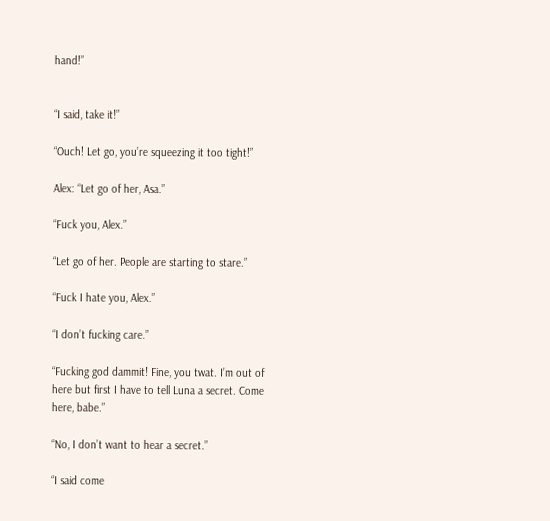hand!”


“I said, take it!”

“Ouch! Let go, you’re squeezing it too tight!”

Alex: “Let go of her, Asa.”

“Fuck you, Alex.”

“Let go of her. People are starting to stare.”

“Fuck I hate you, Alex.”

“I don’t fucking care.”

“Fucking god dammit! Fine, you twat. I’m out of here but first I have to tell Luna a secret. Come here, babe.”

“No, I don’t want to hear a secret.”

“I said come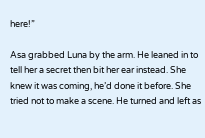here!”

Asa grabbed Luna by the arm. He leaned in to tell her a secret then bit her ear instead. She knew it was coming, he’d done it before. She tried not to make a scene. He turned and left as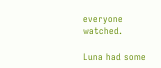everyone watched.

Luna had some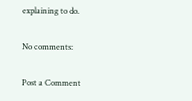explaining to do.

No comments:

Post a Comment